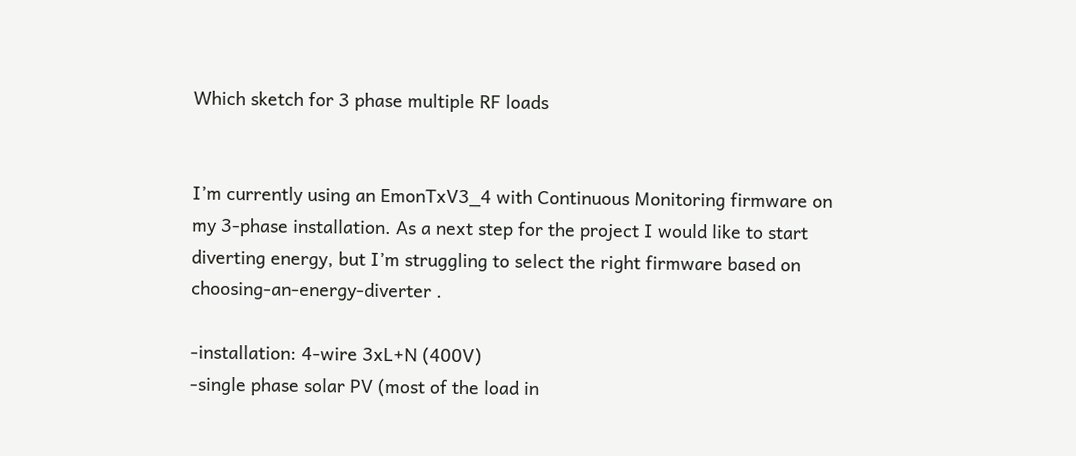Which sketch for 3 phase multiple RF loads


I’m currently using an EmonTxV3_4 with Continuous Monitoring firmware on my 3-phase installation. As a next step for the project I would like to start diverting energy, but I’m struggling to select the right firmware based on choosing-an-energy-diverter .

-installation: 4-wire 3xL+N (400V)
-single phase solar PV (most of the load in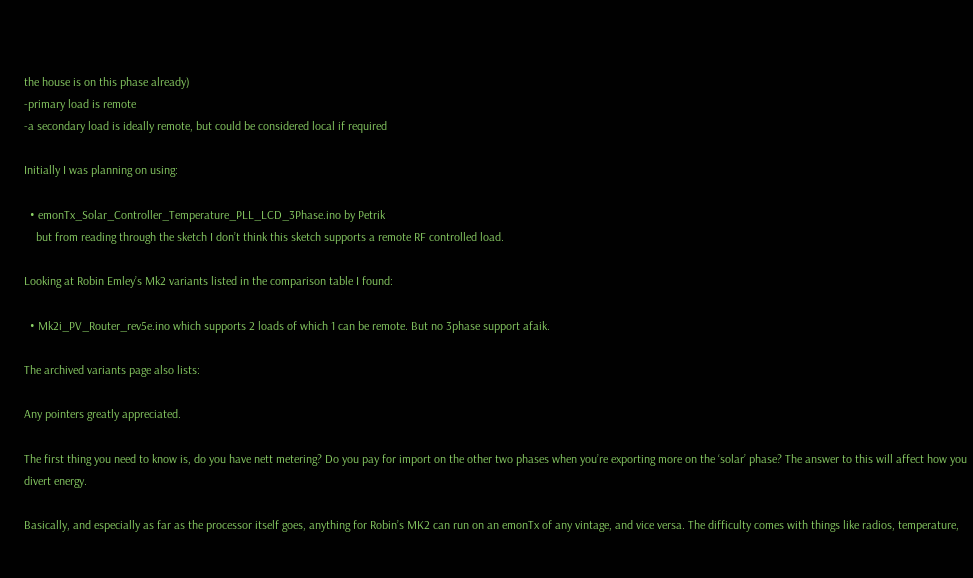the house is on this phase already)
-primary load is remote
-a secondary load is ideally remote, but could be considered local if required

Initially I was planning on using:

  • emonTx_Solar_Controller_Temperature_PLL_LCD_3Phase.ino by Petrik
    but from reading through the sketch I don’t think this sketch supports a remote RF controlled load.

Looking at Robin Emley’s Mk2 variants listed in the comparison table I found:

  • Mk2i_PV_Router_rev5e.ino which supports 2 loads of which 1 can be remote. But no 3phase support afaik.

The archived variants page also lists:

Any pointers greatly appreciated.

The first thing you need to know is, do you have nett metering? Do you pay for import on the other two phases when you’re exporting more on the ‘solar’ phase? The answer to this will affect how you divert energy.

Basically, and especially as far as the processor itself goes, anything for Robin’s MK2 can run on an emonTx of any vintage, and vice versa. The difficulty comes with things like radios, temperature,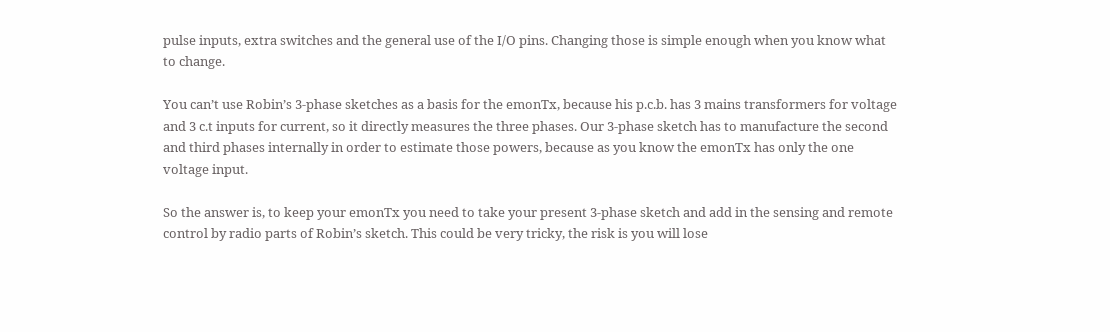pulse inputs, extra switches and the general use of the I/O pins. Changing those is simple enough when you know what to change.

You can’t use Robin’s 3-phase sketches as a basis for the emonTx, because his p.c.b. has 3 mains transformers for voltage and 3 c.t inputs for current, so it directly measures the three phases. Our 3-phase sketch has to manufacture the second and third phases internally in order to estimate those powers, because as you know the emonTx has only the one voltage input.

So the answer is, to keep your emonTx you need to take your present 3-phase sketch and add in the sensing and remote control by radio parts of Robin’s sketch. This could be very tricky, the risk is you will lose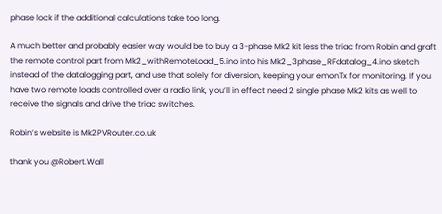phase lock if the additional calculations take too long.

A much better and probably easier way would be to buy a 3-phase Mk2 kit less the triac from Robin and graft the remote control part from Mk2_withRemoteLoad_5.ino into his Mk2_3phase_RFdatalog_4.ino sketch instead of the datalogging part, and use that solely for diversion, keeping your emonTx for monitoring. If you have two remote loads controlled over a radio link, you’ll in effect need 2 single phase Mk2 kits as well to receive the signals and drive the triac switches.

Robin’s website is Mk2PVRouter.co.uk

thank you @Robert.Wall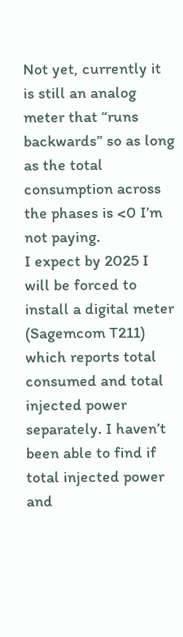Not yet, currently it is still an analog meter that “runs backwards” so as long as the total consumption across the phases is <0 I’m not paying.
I expect by 2025 I will be forced to install a digital meter (Sagemcom T211) which reports total consumed and total injected power separately. I haven’t been able to find if total injected power and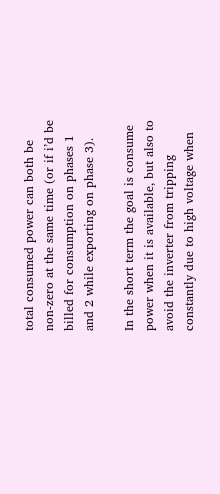total consumed power can both be non-zero at the same time (or if i’d be billed for consumption on phases 1 and 2 while exporting on phase 3).

In the short term the goal is consume power when it is available, but also to avoid the inverter from tripping constantly due to high voltage when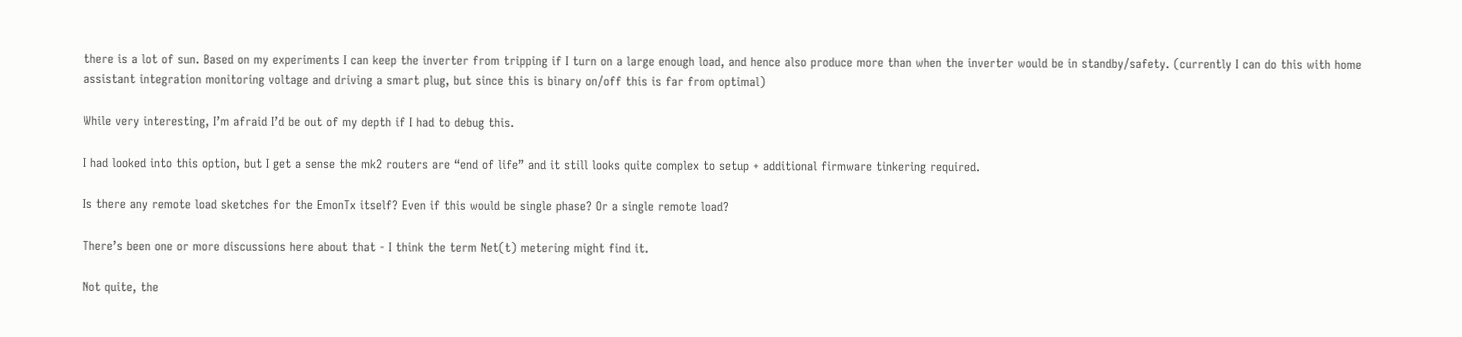there is a lot of sun. Based on my experiments I can keep the inverter from tripping if I turn on a large enough load, and hence also produce more than when the inverter would be in standby/safety. (currently I can do this with home assistant integration monitoring voltage and driving a smart plug, but since this is binary on/off this is far from optimal)

While very interesting, I’m afraid I’d be out of my depth if I had to debug this.

I had looked into this option, but I get a sense the mk2 routers are “end of life” and it still looks quite complex to setup + additional firmware tinkering required.

Is there any remote load sketches for the EmonTx itself? Even if this would be single phase? Or a single remote load?

There’s been one or more discussions here about that - I think the term Net(t) metering might find it.

Not quite, the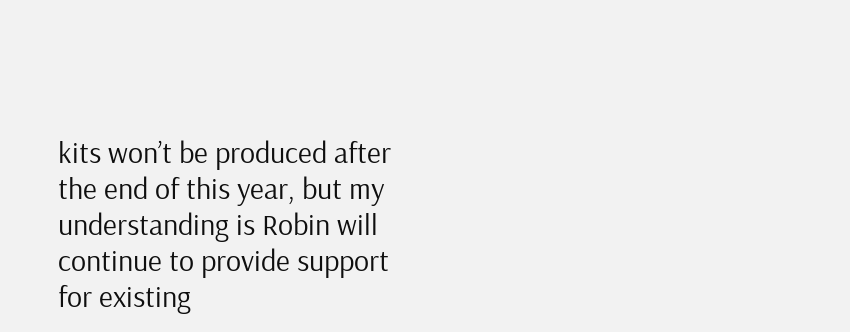kits won’t be produced after the end of this year, but my understanding is Robin will continue to provide support for existing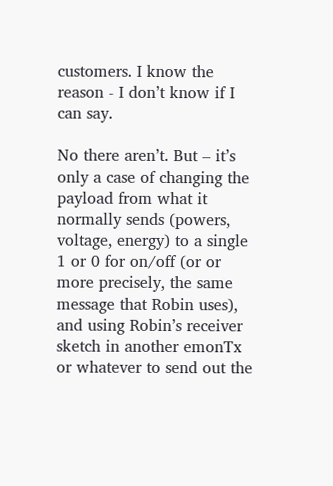customers. I know the reason - I don’t know if I can say.

No there aren’t. But – it’s only a case of changing the payload from what it normally sends (powers, voltage, energy) to a single 1 or 0 for on/off (or or more precisely, the same message that Robin uses), and using Robin’s receiver sketch in another emonTx or whatever to send out the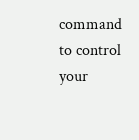command to control your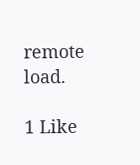remote load.

1 Like